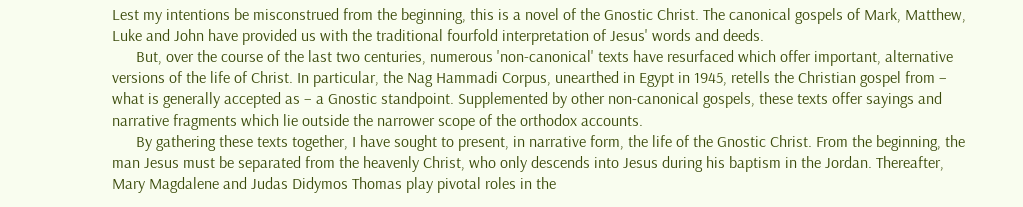Lest my intentions be misconstrued from the beginning, this is a novel of the Gnostic Christ. The canonical gospels of Mark, Matthew, Luke and John have provided us with the traditional fourfold interpretation of Jesus' words and deeds.
      But, over the course of the last two centuries, numerous 'non-canonical' texts have resurfaced which offer important, alternative versions of the life of Christ. In particular, the Nag Hammadi Corpus, unearthed in Egypt in 1945, retells the Christian gospel from – what is generally accepted as – a Gnostic standpoint. Supplemented by other non-canonical gospels, these texts offer sayings and narrative fragments which lie outside the narrower scope of the orthodox accounts.
      By gathering these texts together, I have sought to present, in narrative form, the life of the Gnostic Christ. From the beginning, the man Jesus must be separated from the heavenly Christ, who only descends into Jesus during his baptism in the Jordan. Thereafter, Mary Magdalene and Judas Didymos Thomas play pivotal roles in the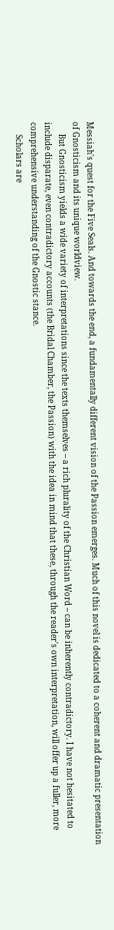Messiah's quest for the Five Seals. And towards the end, a fundamentally different vision of the Passion emerges. Much of this novel is dedicated to a coherent and dramatic presentation of Gnosticism and its unique worldview.
      But Gnosticism yields a wide variety of interpretations since the texts themselves – a rich plurality of the Christian Word – can be inherently contradictory. I have not hesitated to include disparate, even contradictory accounts (the Bridal Chamber, the Passion) with the idea in mind that these, through the reader's own interpretation, will offer up a fuller, more comprehensive understanding of the Gnostic stance.
      Scholars are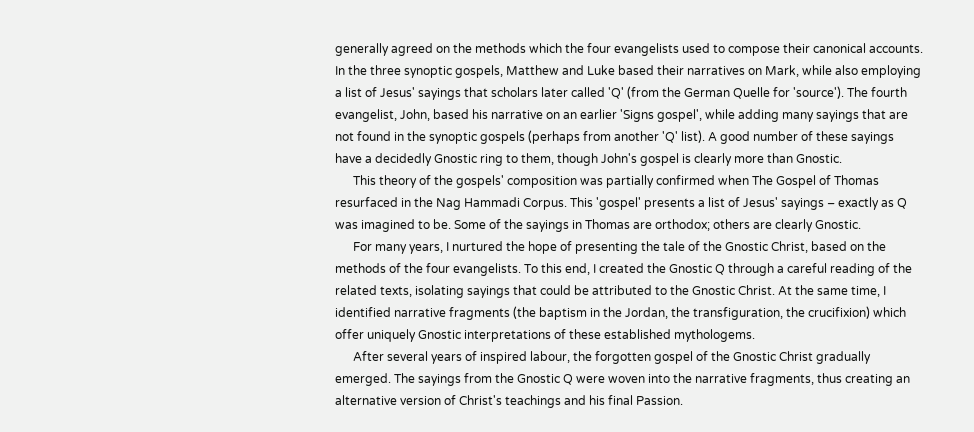generally agreed on the methods which the four evangelists used to compose their canonical accounts. In the three synoptic gospels, Matthew and Luke based their narratives on Mark, while also employing a list of Jesus' sayings that scholars later called 'Q' (from the German Quelle for 'source'). The fourth evangelist, John, based his narrative on an earlier 'Signs gospel', while adding many sayings that are not found in the synoptic gospels (perhaps from another 'Q' list). A good number of these sayings have a decidedly Gnostic ring to them, though John's gospel is clearly more than Gnostic.
      This theory of the gospels' composition was partially confirmed when The Gospel of Thomas resurfaced in the Nag Hammadi Corpus. This 'gospel' presents a list of Jesus' sayings – exactly as Q was imagined to be. Some of the sayings in Thomas are orthodox; others are clearly Gnostic.
      For many years, I nurtured the hope of presenting the tale of the Gnostic Christ, based on the methods of the four evangelists. To this end, I created the Gnostic Q through a careful reading of the related texts, isolating sayings that could be attributed to the Gnostic Christ. At the same time, I identified narrative fragments (the baptism in the Jordan, the transfiguration, the crucifixion) which offer uniquely Gnostic interpretations of these established mythologems.
      After several years of inspired labour, the forgotten gospel of the Gnostic Christ gradually emerged. The sayings from the Gnostic Q were woven into the narrative fragments, thus creating an alternative version of Christ's teachings and his final Passion.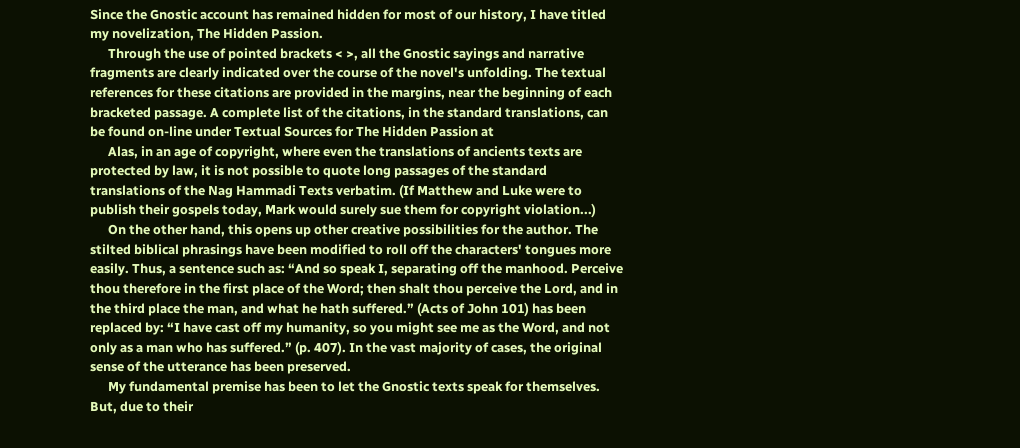Since the Gnostic account has remained hidden for most of our history, I have titled my novelization, The Hidden Passion.
      Through the use of pointed brackets < >, all the Gnostic sayings and narrative fragments are clearly indicated over the course of the novel's unfolding. The textual references for these citations are provided in the margins, near the beginning of each bracketed passage. A complete list of the citations, in the standard translations, can be found on-line under Textual Sources for The Hidden Passion at
      Alas, in an age of copyright, where even the translations of ancients texts are protected by law, it is not possible to quote long passages of the standard translations of the Nag Hammadi Texts verbatim. (If Matthew and Luke were to publish their gospels today, Mark would surely sue them for copyright violation...)
      On the other hand, this opens up other creative possibilities for the author. The stilted biblical phrasings have been modified to roll off the characters' tongues more easily. Thus, a sentence such as: “And so speak I, separating off the manhood. Perceive thou therefore in the first place of the Word; then shalt thou perceive the Lord, and in the third place the man, and what he hath suffered.” (Acts of John 101) has been replaced by: “I have cast off my humanity, so you might see me as the Word, and not only as a man who has suffered.” (p. 407). In the vast majority of cases, the original sense of the utterance has been preserved.
      My fundamental premise has been to let the Gnostic texts speak for themselves. But, due to their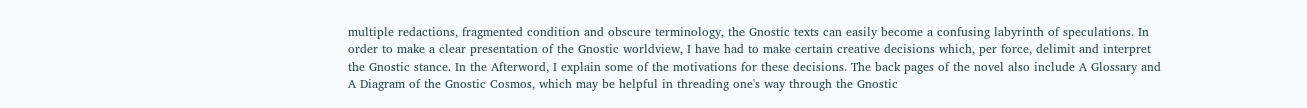multiple redactions, fragmented condition and obscure terminology, the Gnostic texts can easily become a confusing labyrinth of speculations. In order to make a clear presentation of the Gnostic worldview, I have had to make certain creative decisions which, per force, delimit and interpret the Gnostic stance. In the Afterword, I explain some of the motivations for these decisions. The back pages of the novel also include A Glossary and A Diagram of the Gnostic Cosmos, which may be helpful in threading one's way through the Gnostic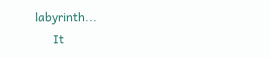labyrinth...
      It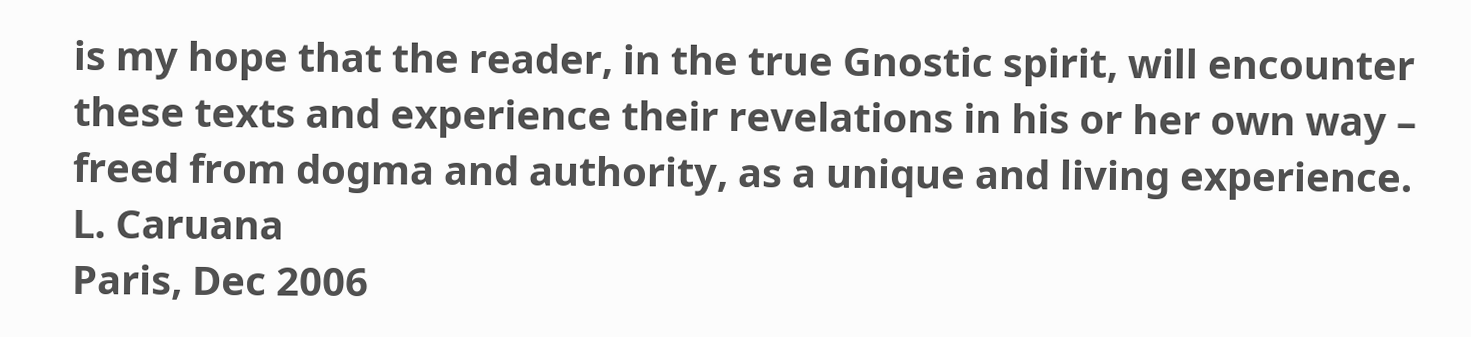is my hope that the reader, in the true Gnostic spirit, will encounter these texts and experience their revelations in his or her own way – freed from dogma and authority, as a unique and living experience.
L. Caruana
Paris, Dec 2006